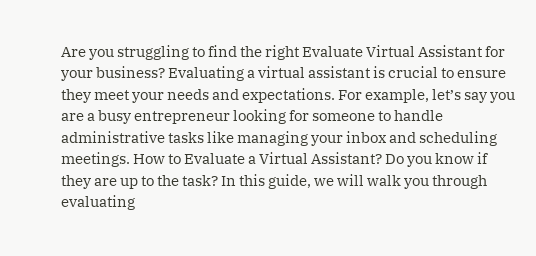Are you struggling to find the right Evaluate Virtual Assistant for your business? Evaluating a virtual assistant is crucial to ensure they meet your needs and expectations. For example, let’s say you are a busy entrepreneur looking for someone to handle administrative tasks like managing your inbox and scheduling meetings. How to Evaluate a Virtual Assistant? Do you know if they are up to the task? In this guide, we will walk you through evaluating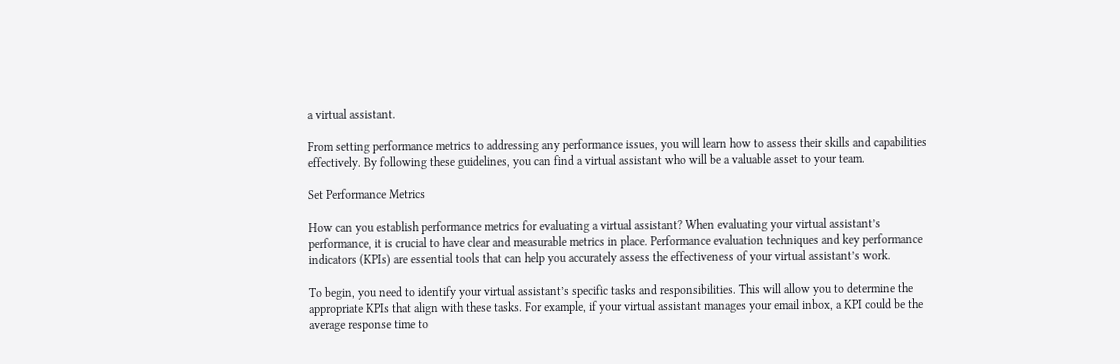a virtual assistant.

From setting performance metrics to addressing any performance issues, you will learn how to assess their skills and capabilities effectively. By following these guidelines, you can find a virtual assistant who will be a valuable asset to your team.

Set Performance Metrics

How can you establish performance metrics for evaluating a virtual assistant? When evaluating your virtual assistant’s performance, it is crucial to have clear and measurable metrics in place. Performance evaluation techniques and key performance indicators (KPIs) are essential tools that can help you accurately assess the effectiveness of your virtual assistant’s work.

To begin, you need to identify your virtual assistant’s specific tasks and responsibilities. This will allow you to determine the appropriate KPIs that align with these tasks. For example, if your virtual assistant manages your email inbox, a KPI could be the average response time to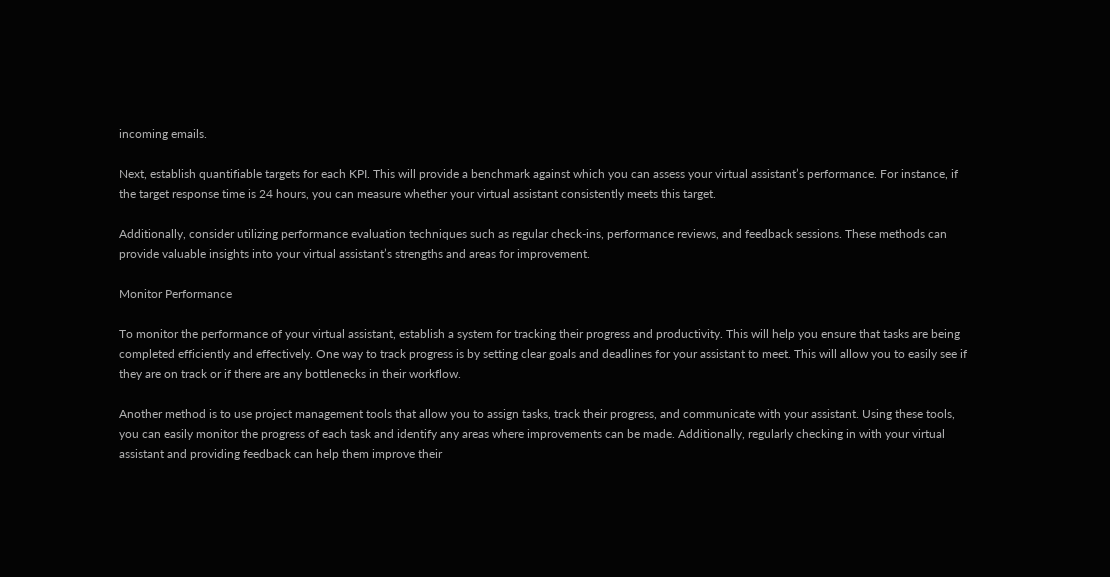incoming emails.

Next, establish quantifiable targets for each KPI. This will provide a benchmark against which you can assess your virtual assistant’s performance. For instance, if the target response time is 24 hours, you can measure whether your virtual assistant consistently meets this target.

Additionally, consider utilizing performance evaluation techniques such as regular check-ins, performance reviews, and feedback sessions. These methods can provide valuable insights into your virtual assistant’s strengths and areas for improvement.

Monitor Performance

To monitor the performance of your virtual assistant, establish a system for tracking their progress and productivity. This will help you ensure that tasks are being completed efficiently and effectively. One way to track progress is by setting clear goals and deadlines for your assistant to meet. This will allow you to easily see if they are on track or if there are any bottlenecks in their workflow.

Another method is to use project management tools that allow you to assign tasks, track their progress, and communicate with your assistant. Using these tools, you can easily monitor the progress of each task and identify any areas where improvements can be made. Additionally, regularly checking in with your virtual assistant and providing feedback can help them improve their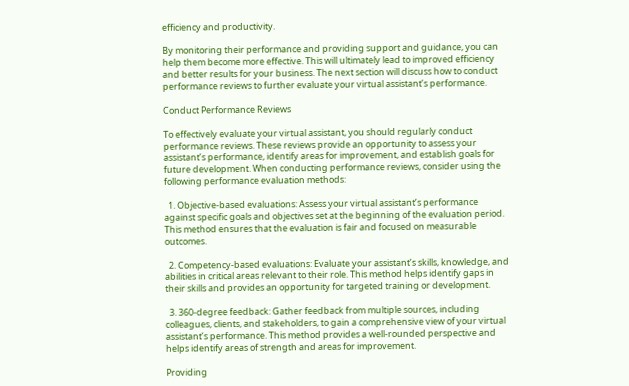efficiency and productivity.

By monitoring their performance and providing support and guidance, you can help them become more effective. This will ultimately lead to improved efficiency and better results for your business. The next section will discuss how to conduct performance reviews to further evaluate your virtual assistant’s performance.

Conduct Performance Reviews

To effectively evaluate your virtual assistant, you should regularly conduct performance reviews. These reviews provide an opportunity to assess your assistant’s performance, identify areas for improvement, and establish goals for future development. When conducting performance reviews, consider using the following performance evaluation methods:

  1. Objective-based evaluations: Assess your virtual assistant’s performance against specific goals and objectives set at the beginning of the evaluation period. This method ensures that the evaluation is fair and focused on measurable outcomes.

  2. Competency-based evaluations: Evaluate your assistant’s skills, knowledge, and abilities in critical areas relevant to their role. This method helps identify gaps in their skills and provides an opportunity for targeted training or development.

  3. 360-degree feedback: Gather feedback from multiple sources, including colleagues, clients, and stakeholders, to gain a comprehensive view of your virtual assistant’s performance. This method provides a well-rounded perspective and helps identify areas of strength and areas for improvement.

Providing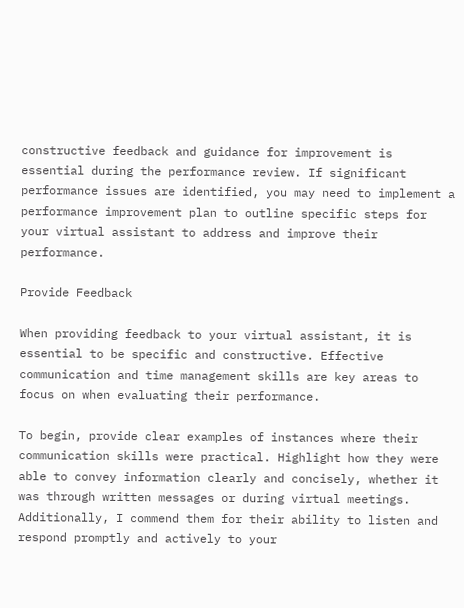constructive feedback and guidance for improvement is essential during the performance review. If significant performance issues are identified, you may need to implement a performance improvement plan to outline specific steps for your virtual assistant to address and improve their performance.

Provide Feedback

When providing feedback to your virtual assistant, it is essential to be specific and constructive. Effective communication and time management skills are key areas to focus on when evaluating their performance.

To begin, provide clear examples of instances where their communication skills were practical. Highlight how they were able to convey information clearly and concisely, whether it was through written messages or during virtual meetings. Additionally, I commend them for their ability to listen and respond promptly and actively to your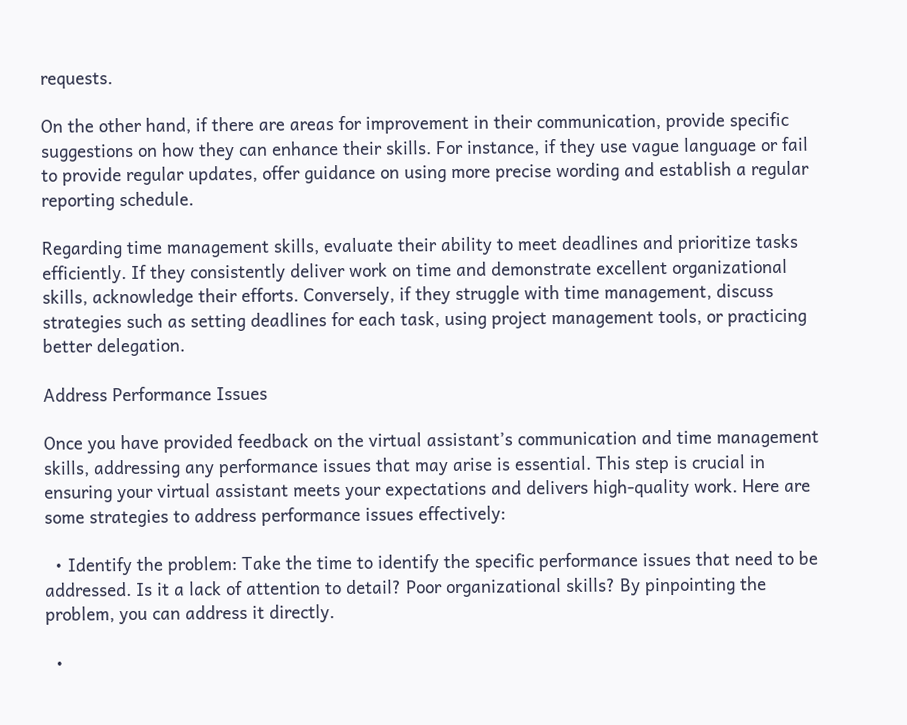requests.

On the other hand, if there are areas for improvement in their communication, provide specific suggestions on how they can enhance their skills. For instance, if they use vague language or fail to provide regular updates, offer guidance on using more precise wording and establish a regular reporting schedule.

Regarding time management skills, evaluate their ability to meet deadlines and prioritize tasks efficiently. If they consistently deliver work on time and demonstrate excellent organizational skills, acknowledge their efforts. Conversely, if they struggle with time management, discuss strategies such as setting deadlines for each task, using project management tools, or practicing better delegation.

Address Performance Issues

Once you have provided feedback on the virtual assistant’s communication and time management skills, addressing any performance issues that may arise is essential. This step is crucial in ensuring your virtual assistant meets your expectations and delivers high-quality work. Here are some strategies to address performance issues effectively:

  • Identify the problem: Take the time to identify the specific performance issues that need to be addressed. Is it a lack of attention to detail? Poor organizational skills? By pinpointing the problem, you can address it directly.

  •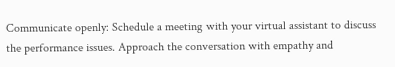Communicate openly: Schedule a meeting with your virtual assistant to discuss the performance issues. Approach the conversation with empathy and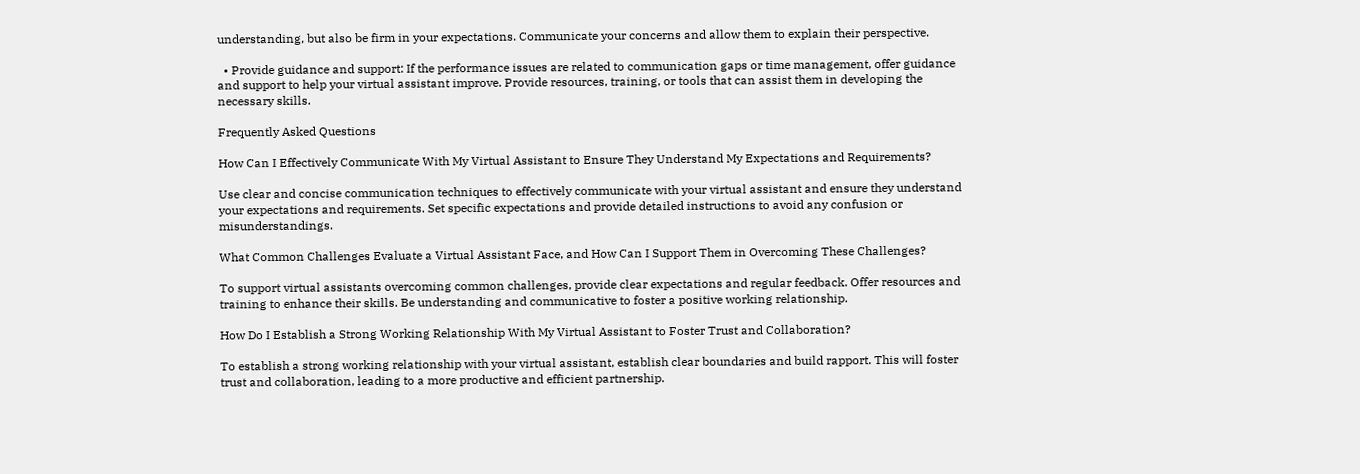understanding, but also be firm in your expectations. Communicate your concerns and allow them to explain their perspective.

  • Provide guidance and support: If the performance issues are related to communication gaps or time management, offer guidance and support to help your virtual assistant improve. Provide resources, training, or tools that can assist them in developing the necessary skills.

Frequently Asked Questions

How Can I Effectively Communicate With My Virtual Assistant to Ensure They Understand My Expectations and Requirements?

Use clear and concise communication techniques to effectively communicate with your virtual assistant and ensure they understand your expectations and requirements. Set specific expectations and provide detailed instructions to avoid any confusion or misunderstandings.

What Common Challenges Evaluate a Virtual Assistant Face, and How Can I Support Them in Overcoming These Challenges?

To support virtual assistants overcoming common challenges, provide clear expectations and regular feedback. Offer resources and training to enhance their skills. Be understanding and communicative to foster a positive working relationship.

How Do I Establish a Strong Working Relationship With My Virtual Assistant to Foster Trust and Collaboration?

To establish a strong working relationship with your virtual assistant, establish clear boundaries and build rapport. This will foster trust and collaboration, leading to a more productive and efficient partnership.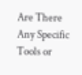Are There Any Specific Tools or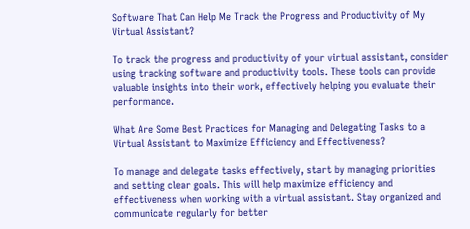Software That Can Help Me Track the Progress and Productivity of My Virtual Assistant?

To track the progress and productivity of your virtual assistant, consider using tracking software and productivity tools. These tools can provide valuable insights into their work, effectively helping you evaluate their performance.

What Are Some Best Practices for Managing and Delegating Tasks to a Virtual Assistant to Maximize Efficiency and Effectiveness?

To manage and delegate tasks effectively, start by managing priorities and setting clear goals. This will help maximize efficiency and effectiveness when working with a virtual assistant. Stay organized and communicate regularly for better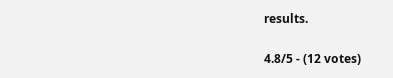results.

4.8/5 - (12 votes)